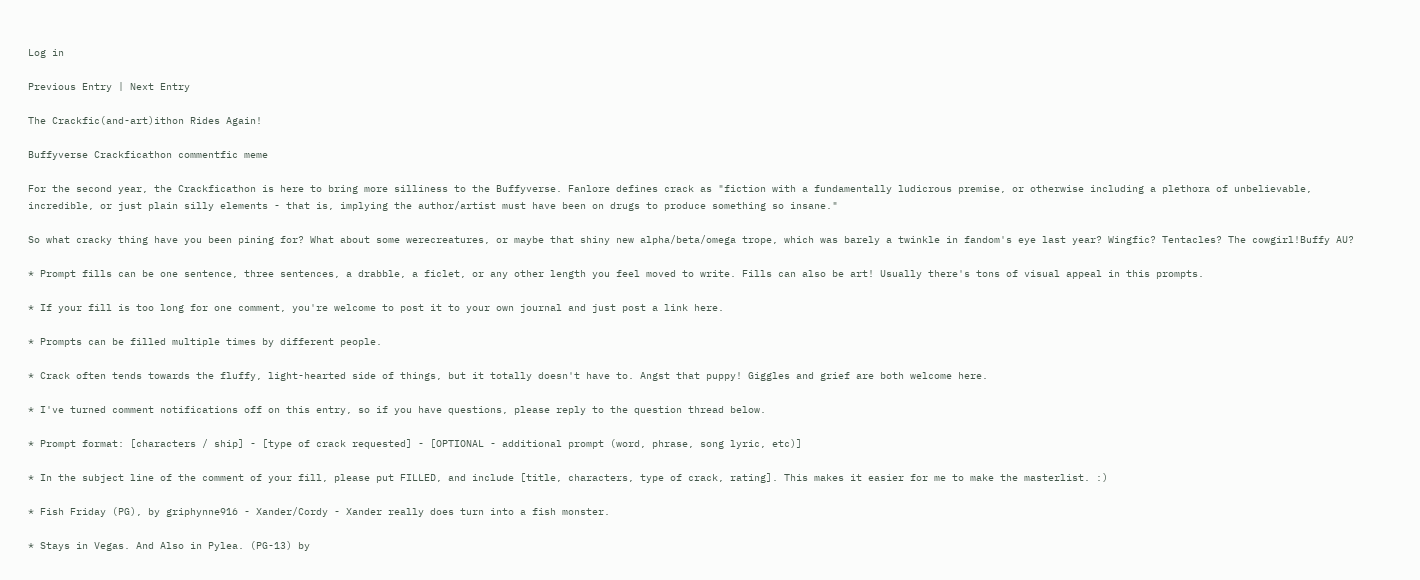Log in

Previous Entry | Next Entry

The Crackfic(and-art)ithon Rides Again!

Buffyverse Crackficathon commentfic meme

For the second year, the Crackficathon is here to bring more silliness to the Buffyverse. Fanlore defines crack as "fiction with a fundamentally ludicrous premise, or otherwise including a plethora of unbelievable, incredible, or just plain silly elements - that is, implying the author/artist must have been on drugs to produce something so insane."

So what cracky thing have you been pining for? What about some werecreatures, or maybe that shiny new alpha/beta/omega trope, which was barely a twinkle in fandom's eye last year? Wingfic? Tentacles? The cowgirl!Buffy AU?

* Prompt fills can be one sentence, three sentences, a drabble, a ficlet, or any other length you feel moved to write. Fills can also be art! Usually there's tons of visual appeal in this prompts.

* If your fill is too long for one comment, you're welcome to post it to your own journal and just post a link here.

* Prompts can be filled multiple times by different people.

* Crack often tends towards the fluffy, light-hearted side of things, but it totally doesn't have to. Angst that puppy! Giggles and grief are both welcome here.

* I've turned comment notifications off on this entry, so if you have questions, please reply to the question thread below.

* Prompt format: [characters / ship] - [type of crack requested] - [OPTIONAL - additional prompt (word, phrase, song lyric, etc)]

* In the subject line of the comment of your fill, please put FILLED, and include [title, characters, type of crack, rating]. This makes it easier for me to make the masterlist. :)

* Fish Friday (PG), by griphynne916 - Xander/Cordy - Xander really does turn into a fish monster.

* Stays in Vegas. And Also in Pylea. (PG-13) by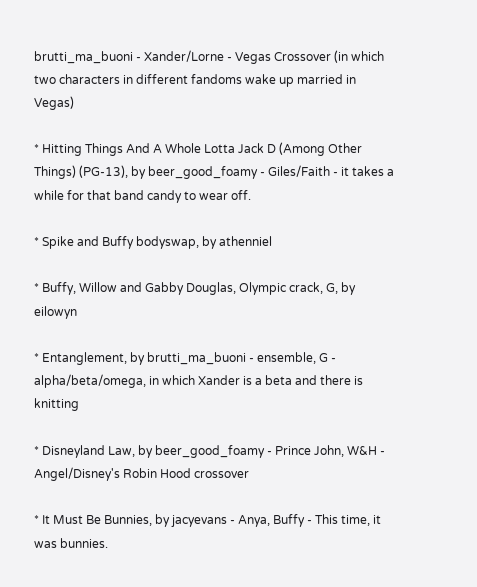brutti_ma_buoni - Xander/Lorne - Vegas Crossover (in which two characters in different fandoms wake up married in Vegas)

* Hitting Things And A Whole Lotta Jack D (Among Other Things) (PG-13), by beer_good_foamy - Giles/Faith - it takes a while for that band candy to wear off.

* Spike and Buffy bodyswap, by athenniel

* Buffy, Willow and Gabby Douglas, Olympic crack, G, by eilowyn

* Entanglement, by brutti_ma_buoni - ensemble, G - alpha/beta/omega, in which Xander is a beta and there is knitting

* Disneyland Law, by beer_good_foamy - Prince John, W&H - Angel/Disney's Robin Hood crossover

* It Must Be Bunnies, by jacyevans - Anya, Buffy - This time, it was bunnies.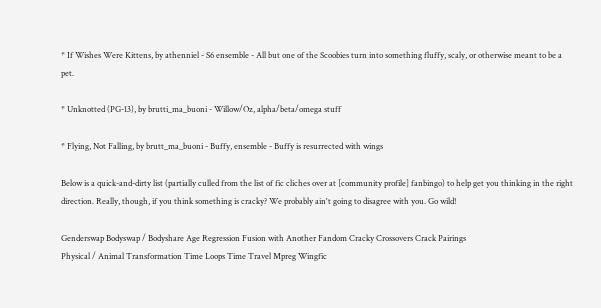* If Wishes Were Kittens, by athenniel - S6 ensemble - All but one of the Scoobies turn into something fluffy, scaly, or otherwise meant to be a pet.

* Unknotted (PG-13), by brutti_ma_buoni - Willow/Oz, alpha/beta/omega stuff

* Flying, Not Falling, by brutt_ma_buoni - Buffy, ensemble - Buffy is resurrected with wings

Below is a quick-and-dirty list (partially culled from the list of fic cliches over at [community profile] fanbingo) to help get you thinking in the right direction. Really, though, if you think something is cracky? We probably ain't going to disagree with you. Go wild!

Genderswap Bodyswap / Bodyshare Age Regression Fusion with Another Fandom Cracky Crossovers Crack Pairings
Physical / Animal Transformation Time Loops Time Travel Mpreg Wingfic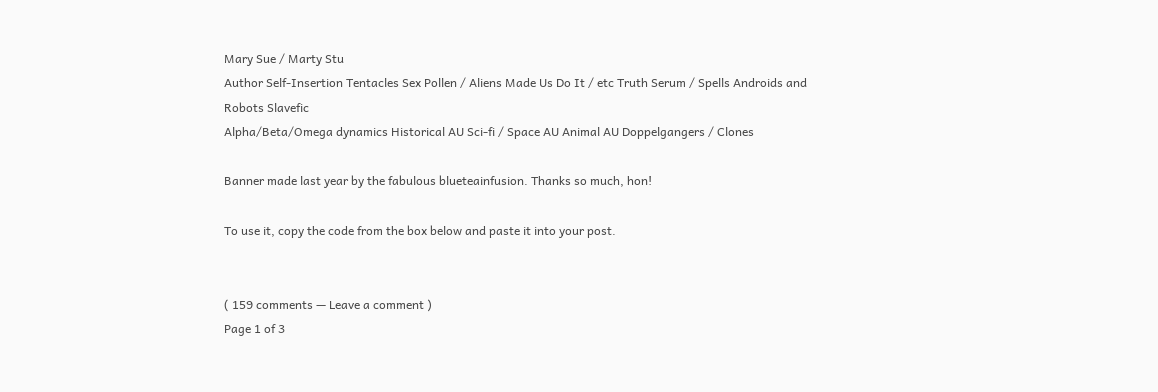Mary Sue / Marty Stu
Author Self-Insertion Tentacles Sex Pollen / Aliens Made Us Do It / etc Truth Serum / Spells Androids and Robots Slavefic
Alpha/Beta/Omega dynamics Historical AU Sci-fi / Space AU Animal AU Doppelgangers / Clones

Banner made last year by the fabulous blueteainfusion. Thanks so much, hon!

To use it, copy the code from the box below and paste it into your post.


( 159 comments — Leave a comment )
Page 1 of 3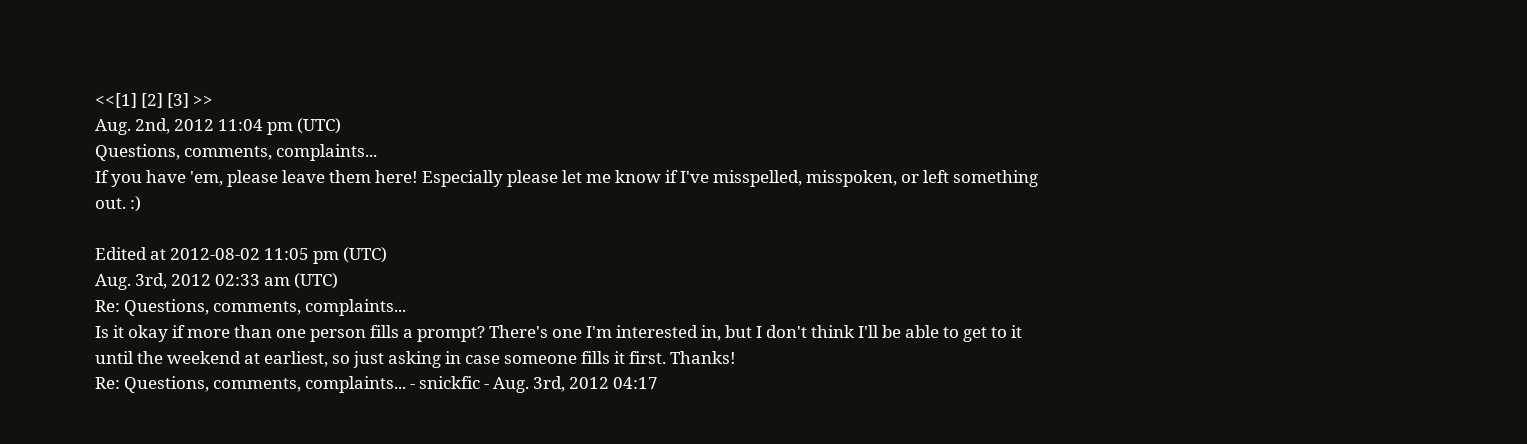<<[1] [2] [3] >>
Aug. 2nd, 2012 11:04 pm (UTC)
Questions, comments, complaints...
If you have 'em, please leave them here! Especially please let me know if I've misspelled, misspoken, or left something out. :)

Edited at 2012-08-02 11:05 pm (UTC)
Aug. 3rd, 2012 02:33 am (UTC)
Re: Questions, comments, complaints...
Is it okay if more than one person fills a prompt? There's one I'm interested in, but I don't think I'll be able to get to it until the weekend at earliest, so just asking in case someone fills it first. Thanks!
Re: Questions, comments, complaints... - snickfic - Aug. 3rd, 2012 04:17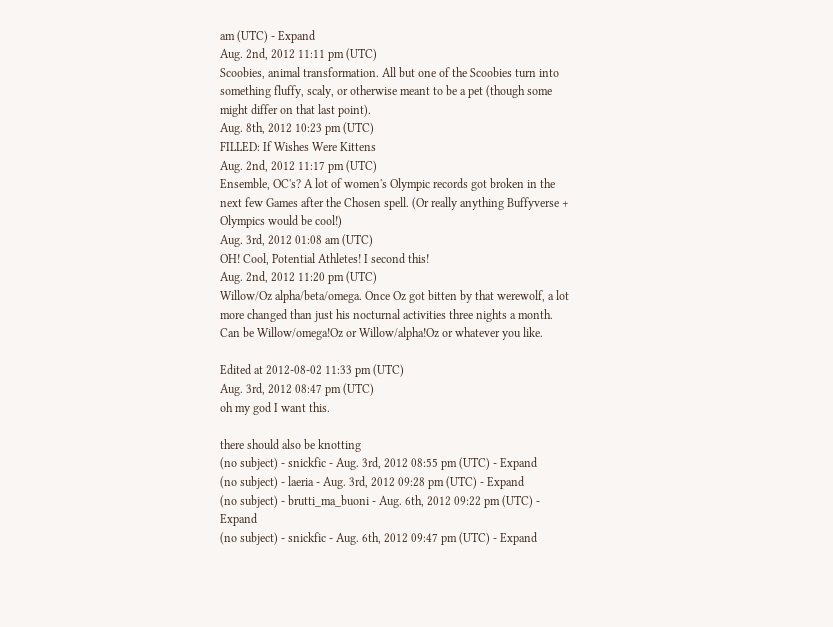am (UTC) - Expand
Aug. 2nd, 2012 11:11 pm (UTC)
Scoobies, animal transformation. All but one of the Scoobies turn into something fluffy, scaly, or otherwise meant to be a pet (though some might differ on that last point).
Aug. 8th, 2012 10:23 pm (UTC)
FILLED: If Wishes Were Kittens
Aug. 2nd, 2012 11:17 pm (UTC)
Ensemble, OC's? A lot of women's Olympic records got broken in the next few Games after the Chosen spell. (Or really anything Buffyverse + Olympics would be cool!)
Aug. 3rd, 2012 01:08 am (UTC)
OH! Cool, Potential Athletes! I second this!
Aug. 2nd, 2012 11:20 pm (UTC)
Willow/Oz alpha/beta/omega. Once Oz got bitten by that werewolf, a lot more changed than just his nocturnal activities three nights a month. Can be Willow/omega!Oz or Willow/alpha!Oz or whatever you like.

Edited at 2012-08-02 11:33 pm (UTC)
Aug. 3rd, 2012 08:47 pm (UTC)
oh my god I want this.

there should also be knotting
(no subject) - snickfic - Aug. 3rd, 2012 08:55 pm (UTC) - Expand
(no subject) - laeria - Aug. 3rd, 2012 09:28 pm (UTC) - Expand
(no subject) - brutti_ma_buoni - Aug. 6th, 2012 09:22 pm (UTC) - Expand
(no subject) - snickfic - Aug. 6th, 2012 09:47 pm (UTC) - Expand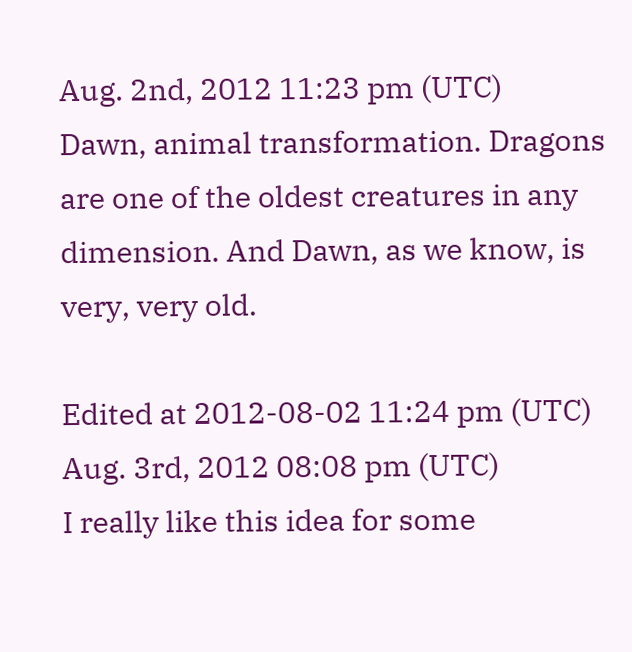Aug. 2nd, 2012 11:23 pm (UTC)
Dawn, animal transformation. Dragons are one of the oldest creatures in any dimension. And Dawn, as we know, is very, very old.

Edited at 2012-08-02 11:24 pm (UTC)
Aug. 3rd, 2012 08:08 pm (UTC)
I really like this idea for some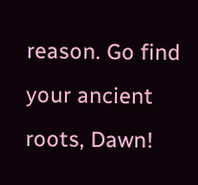reason. Go find your ancient roots, Dawn!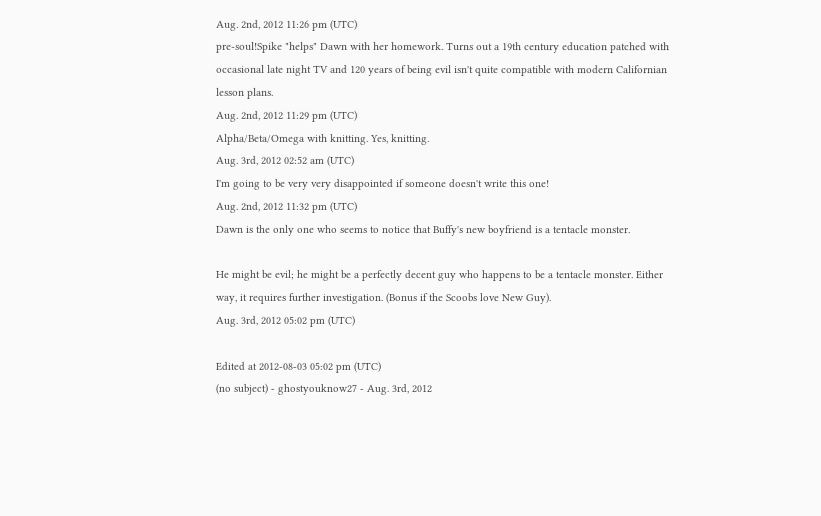Aug. 2nd, 2012 11:26 pm (UTC)
pre-soul!Spike "helps" Dawn with her homework. Turns out a 19th century education patched with occasional late night TV and 120 years of being evil isn't quite compatible with modern Californian lesson plans.
Aug. 2nd, 2012 11:29 pm (UTC)
Alpha/Beta/Omega with knitting. Yes, knitting.
Aug. 3rd, 2012 02:52 am (UTC)
I'm going to be very very disappointed if someone doesn't write this one!
Aug. 2nd, 2012 11:32 pm (UTC)
Dawn is the only one who seems to notice that Buffy's new boyfriend is a tentacle monster.

He might be evil; he might be a perfectly decent guy who happens to be a tentacle monster. Either way, it requires further investigation. (Bonus if the Scoobs love New Guy).
Aug. 3rd, 2012 05:02 pm (UTC)

Edited at 2012-08-03 05:02 pm (UTC)
(no subject) - ghostyouknow27 - Aug. 3rd, 2012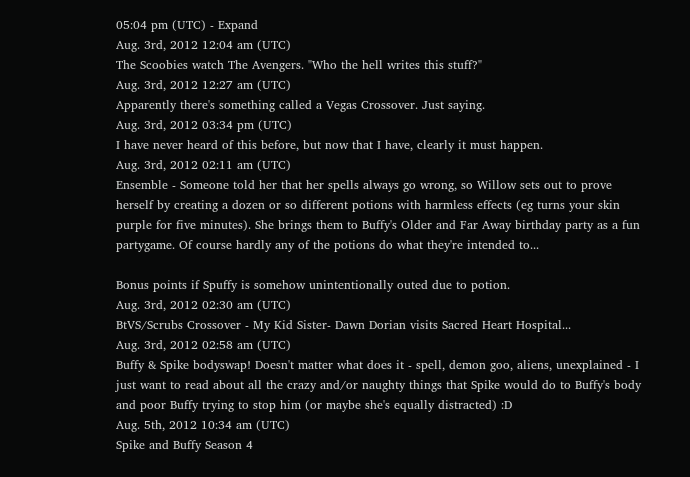05:04 pm (UTC) - Expand
Aug. 3rd, 2012 12:04 am (UTC)
The Scoobies watch The Avengers. "Who the hell writes this stuff?"
Aug. 3rd, 2012 12:27 am (UTC)
Apparently there's something called a Vegas Crossover. Just saying.
Aug. 3rd, 2012 03:34 pm (UTC)
I have never heard of this before, but now that I have, clearly it must happen.
Aug. 3rd, 2012 02:11 am (UTC)
Ensemble - Someone told her that her spells always go wrong, so Willow sets out to prove herself by creating a dozen or so different potions with harmless effects (eg turns your skin purple for five minutes). She brings them to Buffy's Older and Far Away birthday party as a fun partygame. Of course hardly any of the potions do what they're intended to...

Bonus points if Spuffy is somehow unintentionally outed due to potion.
Aug. 3rd, 2012 02:30 am (UTC)
BtVS/Scrubs Crossover - My Kid Sister- Dawn Dorian visits Sacred Heart Hospital...
Aug. 3rd, 2012 02:58 am (UTC)
Buffy & Spike bodyswap! Doesn't matter what does it - spell, demon goo, aliens, unexplained - I just want to read about all the crazy and/or naughty things that Spike would do to Buffy's body and poor Buffy trying to stop him (or maybe she's equally distracted) :D
Aug. 5th, 2012 10:34 am (UTC)
Spike and Buffy Season 4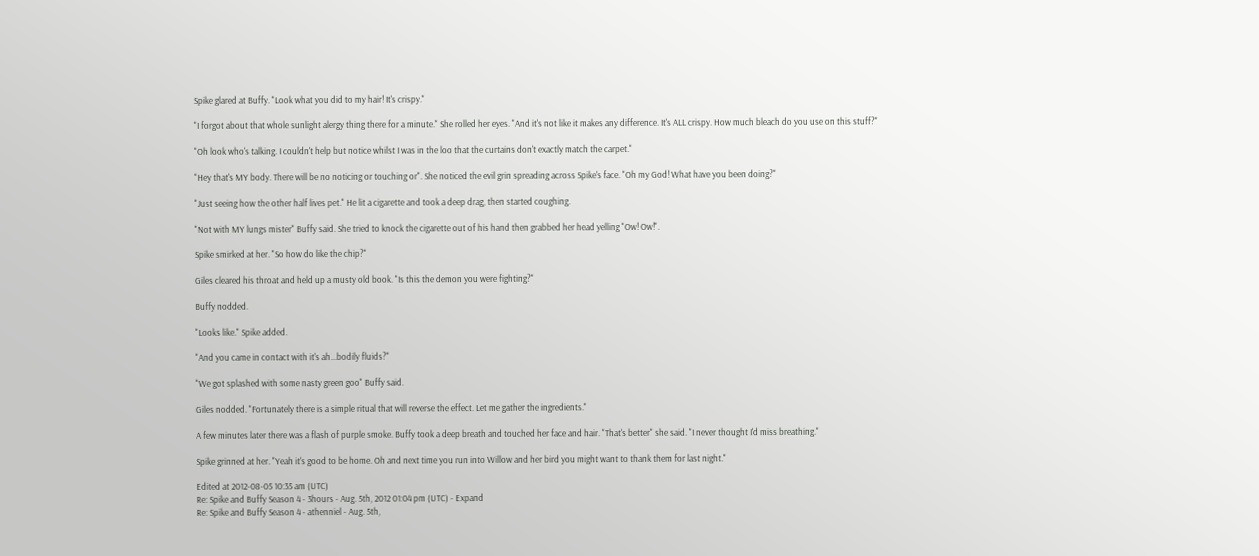Spike glared at Buffy. "Look what you did to my hair! It's crispy."

"I forgot about that whole sunlight alergy thing there for a minute." She rolled her eyes. "And it's not like it makes any difference. It's ALL crispy. How much bleach do you use on this stuff?"

"Oh look who's talking. I couldn't help but notice whilst I was in the loo that the curtains don't exactly match the carpet."

"Hey that's MY body. There will be no noticing or touching or". She noticed the evil grin spreading across Spike's face. "Oh my God! What have you been doing?"

"Just seeing how the other half lives pet." He lit a cigarette and took a deep drag, then started coughing.

"Not with MY lungs mister" Buffy said. She tried to knock the cigarette out of his hand then grabbed her head yelling "Ow! Ow!".

Spike smirked at her. "So how do like the chip?"

Giles cleared his throat and held up a musty old book. "Is this the demon you were fighting?"

Buffy nodded.

"Looks like." Spike added.

"And you came in contact with it's ah...bodily fluids?"

"We got splashed with some nasty green goo" Buffy said.

Giles nodded. "Fortunately there is a simple ritual that will reverse the effect. Let me gather the ingredients."

A few minutes later there was a flash of purple smoke. Buffy took a deep breath and touched her face and hair. "That's better" she said. "I never thought I'd miss breathing."

Spike grinned at her. "Yeah it's good to be home. Oh and next time you run into Willow and her bird you might want to thank them for last night."

Edited at 2012-08-05 10:35 am (UTC)
Re: Spike and Buffy Season 4 - 3hours - Aug. 5th, 2012 01:04 pm (UTC) - Expand
Re: Spike and Buffy Season 4 - athenniel - Aug. 5th,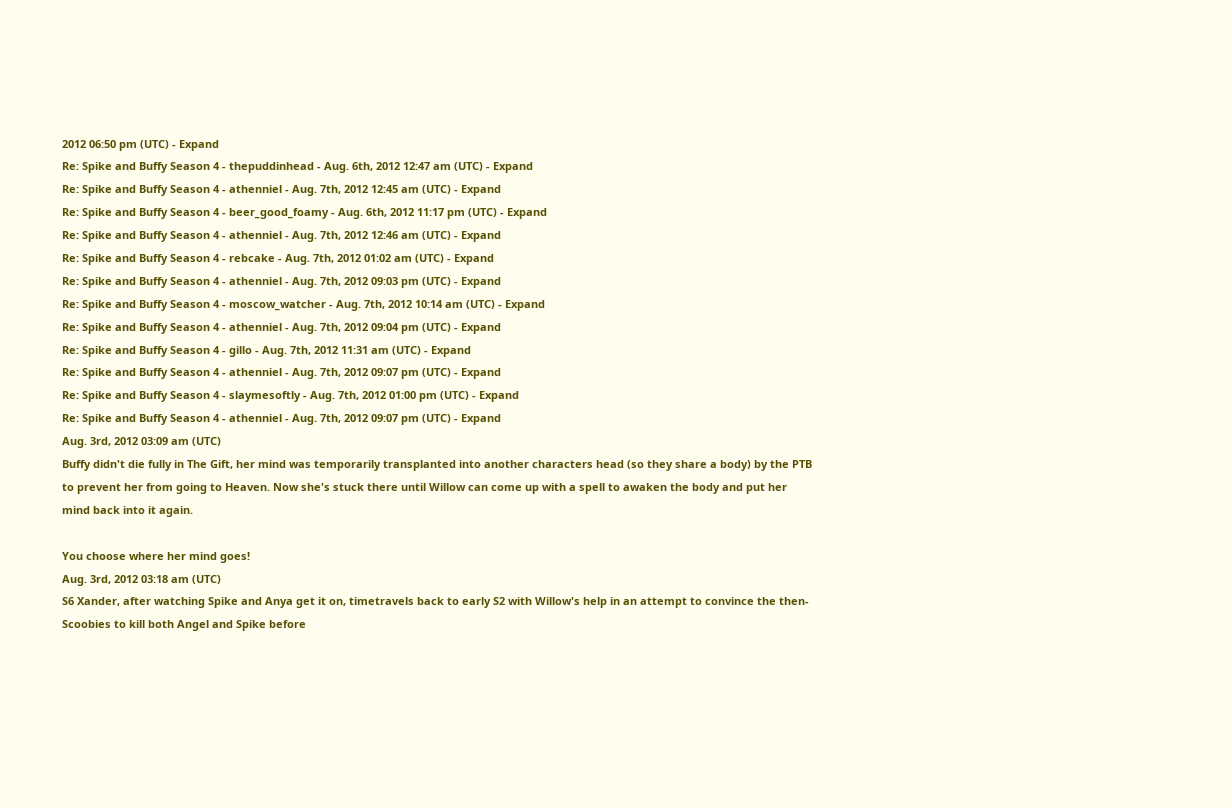2012 06:50 pm (UTC) - Expand
Re: Spike and Buffy Season 4 - thepuddinhead - Aug. 6th, 2012 12:47 am (UTC) - Expand
Re: Spike and Buffy Season 4 - athenniel - Aug. 7th, 2012 12:45 am (UTC) - Expand
Re: Spike and Buffy Season 4 - beer_good_foamy - Aug. 6th, 2012 11:17 pm (UTC) - Expand
Re: Spike and Buffy Season 4 - athenniel - Aug. 7th, 2012 12:46 am (UTC) - Expand
Re: Spike and Buffy Season 4 - rebcake - Aug. 7th, 2012 01:02 am (UTC) - Expand
Re: Spike and Buffy Season 4 - athenniel - Aug. 7th, 2012 09:03 pm (UTC) - Expand
Re: Spike and Buffy Season 4 - moscow_watcher - Aug. 7th, 2012 10:14 am (UTC) - Expand
Re: Spike and Buffy Season 4 - athenniel - Aug. 7th, 2012 09:04 pm (UTC) - Expand
Re: Spike and Buffy Season 4 - gillo - Aug. 7th, 2012 11:31 am (UTC) - Expand
Re: Spike and Buffy Season 4 - athenniel - Aug. 7th, 2012 09:07 pm (UTC) - Expand
Re: Spike and Buffy Season 4 - slaymesoftly - Aug. 7th, 2012 01:00 pm (UTC) - Expand
Re: Spike and Buffy Season 4 - athenniel - Aug. 7th, 2012 09:07 pm (UTC) - Expand
Aug. 3rd, 2012 03:09 am (UTC)
Buffy didn't die fully in The Gift, her mind was temporarily transplanted into another characters head (so they share a body) by the PTB to prevent her from going to Heaven. Now she's stuck there until Willow can come up with a spell to awaken the body and put her mind back into it again.

You choose where her mind goes!
Aug. 3rd, 2012 03:18 am (UTC)
S6 Xander, after watching Spike and Anya get it on, timetravels back to early S2 with Willow's help in an attempt to convince the then-Scoobies to kill both Angel and Spike before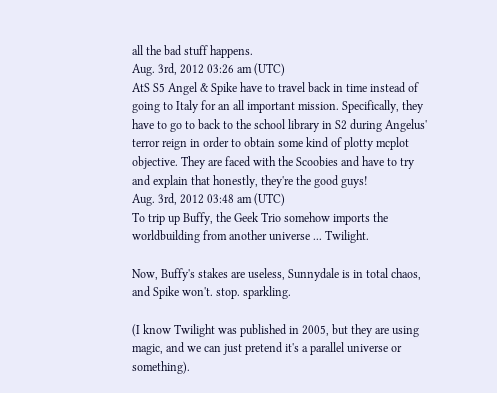all the bad stuff happens.
Aug. 3rd, 2012 03:26 am (UTC)
AtS S5 Angel & Spike have to travel back in time instead of going to Italy for an all important mission. Specifically, they have to go to back to the school library in S2 during Angelus' terror reign in order to obtain some kind of plotty mcplot objective. They are faced with the Scoobies and have to try and explain that honestly, they're the good guys!
Aug. 3rd, 2012 03:48 am (UTC)
To trip up Buffy, the Geek Trio somehow imports the worldbuilding from another universe ... Twilight.

Now, Buffy's stakes are useless, Sunnydale is in total chaos, and Spike won't. stop. sparkling.

(I know Twilight was published in 2005, but they are using magic, and we can just pretend it's a parallel universe or something).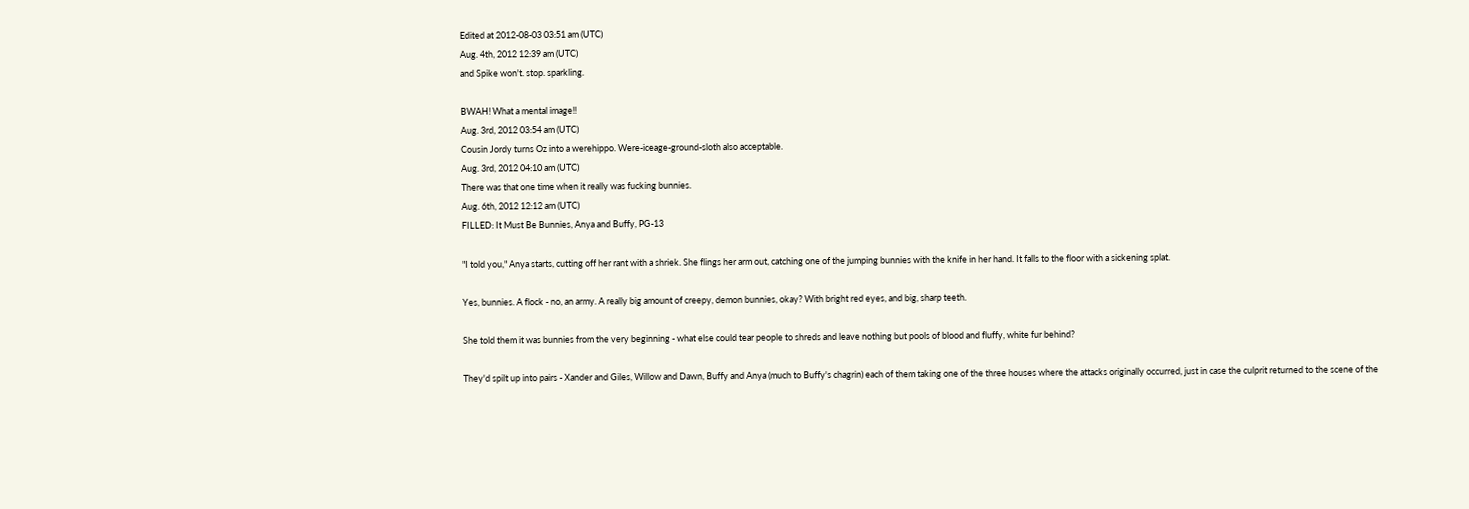Edited at 2012-08-03 03:51 am (UTC)
Aug. 4th, 2012 12:39 am (UTC)
and Spike won't. stop. sparkling.

BWAH! What a mental image!!
Aug. 3rd, 2012 03:54 am (UTC)
Cousin Jordy turns Oz into a werehippo. Were-iceage-ground-sloth also acceptable.
Aug. 3rd, 2012 04:10 am (UTC)
There was that one time when it really was fucking bunnies.
Aug. 6th, 2012 12:12 am (UTC)
FILLED: It Must Be Bunnies, Anya and Buffy, PG-13

"I told you," Anya starts, cutting off her rant with a shriek. She flings her arm out, catching one of the jumping bunnies with the knife in her hand. It falls to the floor with a sickening splat.

Yes, bunnies. A flock - no, an army. A really big amount of creepy, demon bunnies, okay? With bright red eyes, and big, sharp teeth.

She told them it was bunnies from the very beginning - what else could tear people to shreds and leave nothing but pools of blood and fluffy, white fur behind?

They'd spilt up into pairs - Xander and Giles, Willow and Dawn, Buffy and Anya (much to Buffy's chagrin) each of them taking one of the three houses where the attacks originally occurred, just in case the culprit returned to the scene of the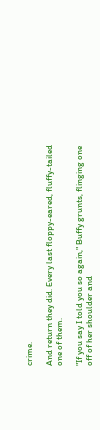crime.

And return they did. Every last floppy-eared, fluffy-tailed one of them.

"If you say I told you so again," Buffy grunts, flinging one off of her shoulder and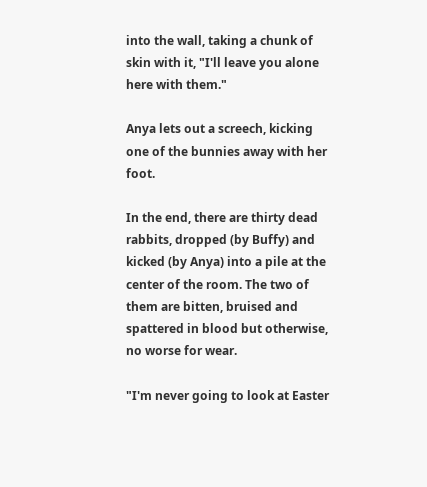into the wall, taking a chunk of skin with it, "I'll leave you alone here with them."

Anya lets out a screech, kicking one of the bunnies away with her foot.

In the end, there are thirty dead rabbits, dropped (by Buffy) and kicked (by Anya) into a pile at the center of the room. The two of them are bitten, bruised and spattered in blood but otherwise, no worse for wear.

"I'm never going to look at Easter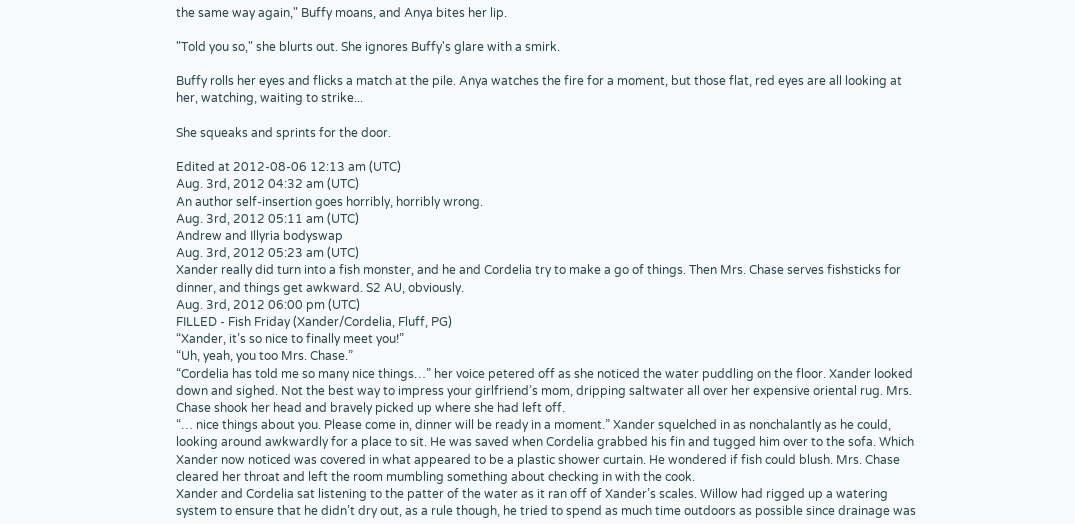the same way again," Buffy moans, and Anya bites her lip.

"Told you so," she blurts out. She ignores Buffy's glare with a smirk.

Buffy rolls her eyes and flicks a match at the pile. Anya watches the fire for a moment, but those flat, red eyes are all looking at her, watching, waiting to strike...

She squeaks and sprints for the door.

Edited at 2012-08-06 12:13 am (UTC)
Aug. 3rd, 2012 04:32 am (UTC)
An author self-insertion goes horribly, horribly wrong.
Aug. 3rd, 2012 05:11 am (UTC)
Andrew and Illyria bodyswap
Aug. 3rd, 2012 05:23 am (UTC)
Xander really did turn into a fish monster, and he and Cordelia try to make a go of things. Then Mrs. Chase serves fishsticks for dinner, and things get awkward. S2 AU, obviously.
Aug. 3rd, 2012 06:00 pm (UTC)
FILLED - Fish Friday (Xander/Cordelia, Fluff, PG)
“Xander, it’s so nice to finally meet you!”
“Uh, yeah, you too Mrs. Chase.”
“Cordelia has told me so many nice things…” her voice petered off as she noticed the water puddling on the floor. Xander looked down and sighed. Not the best way to impress your girlfriend’s mom, dripping saltwater all over her expensive oriental rug. Mrs. Chase shook her head and bravely picked up where she had left off.
“… nice things about you. Please come in, dinner will be ready in a moment.” Xander squelched in as nonchalantly as he could, looking around awkwardly for a place to sit. He was saved when Cordelia grabbed his fin and tugged him over to the sofa. Which Xander now noticed was covered in what appeared to be a plastic shower curtain. He wondered if fish could blush. Mrs. Chase cleared her throat and left the room mumbling something about checking in with the cook.
Xander and Cordelia sat listening to the patter of the water as it ran off of Xander’s scales. Willow had rigged up a watering system to ensure that he didn’t dry out, as a rule though, he tried to spend as much time outdoors as possible since drainage was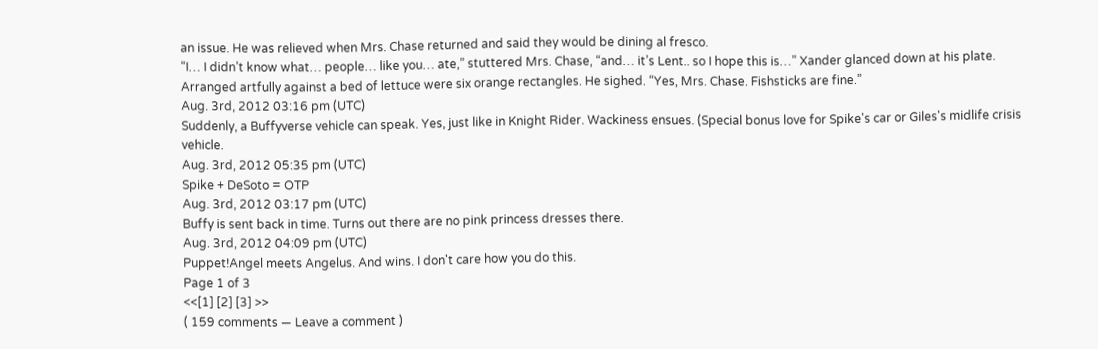an issue. He was relieved when Mrs. Chase returned and said they would be dining al fresco.
“I… I didn’t know what… people… like you… ate,” stuttered Mrs. Chase, “and… it’s Lent.. so I hope this is…” Xander glanced down at his plate. Arranged artfully against a bed of lettuce were six orange rectangles. He sighed. “Yes, Mrs. Chase. Fishsticks are fine.”
Aug. 3rd, 2012 03:16 pm (UTC)
Suddenly, a Buffyverse vehicle can speak. Yes, just like in Knight Rider. Wackiness ensues. (Special bonus love for Spike's car or Giles's midlife crisis vehicle.
Aug. 3rd, 2012 05:35 pm (UTC)
Spike + DeSoto = OTP
Aug. 3rd, 2012 03:17 pm (UTC)
Buffy is sent back in time. Turns out there are no pink princess dresses there.
Aug. 3rd, 2012 04:09 pm (UTC)
Puppet!Angel meets Angelus. And wins. I don't care how you do this.
Page 1 of 3
<<[1] [2] [3] >>
( 159 comments — Leave a comment )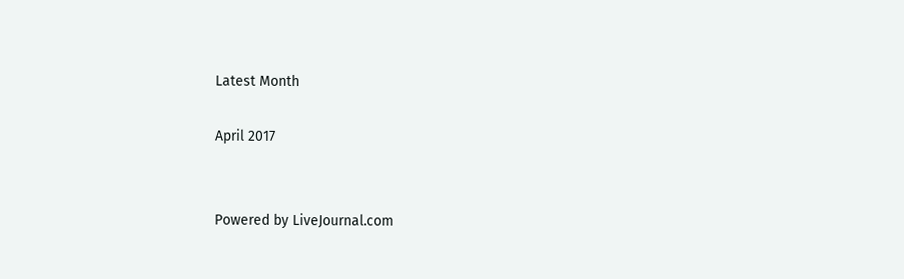Latest Month

April 2017


Powered by LiveJournal.com